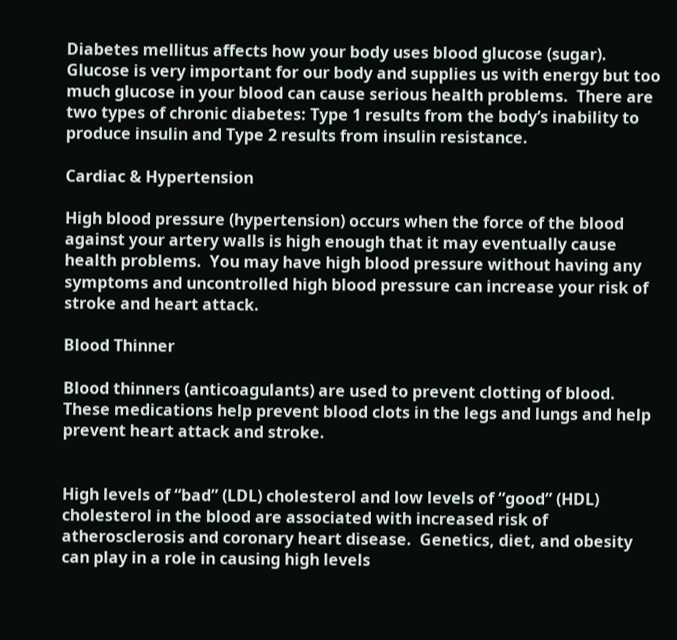Diabetes mellitus affects how your body uses blood glucose (sugar).  Glucose is very important for our body and supplies us with energy but too much glucose in your blood can cause serious health problems.  There are two types of chronic diabetes: Type 1 results from the body’s inability to produce insulin and Type 2 results from insulin resistance.

Cardiac & Hypertension

High blood pressure (hypertension) occurs when the force of the blood against your artery walls is high enough that it may eventually cause health problems.  You may have high blood pressure without having any symptoms and uncontrolled high blood pressure can increase your risk of stroke and heart attack.

Blood Thinner

Blood thinners (anticoagulants) are used to prevent clotting of blood.  These medications help prevent blood clots in the legs and lungs and help prevent heart attack and stroke.


High levels of “bad” (LDL) cholesterol and low levels of “good” (HDL) cholesterol in the blood are associated with increased risk of atherosclerosis and coronary heart disease.  Genetics, diet, and obesity can play in a role in causing high levels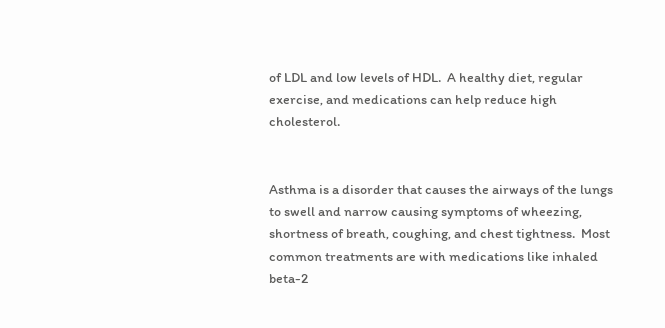of LDL and low levels of HDL.  A healthy diet, regular exercise, and medications can help reduce high cholesterol.


Asthma is a disorder that causes the airways of the lungs to swell and narrow causing symptoms of wheezing, shortness of breath, coughing, and chest tightness.  Most common treatments are with medications like inhaled beta-2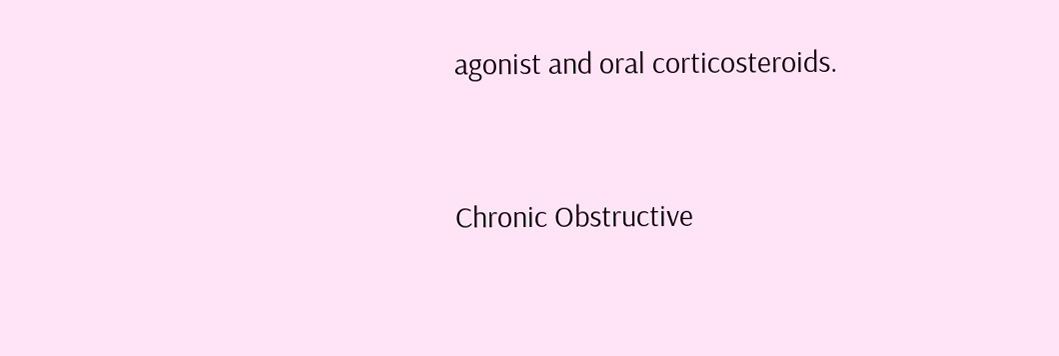agonist and oral corticosteroids.


Chronic Obstructive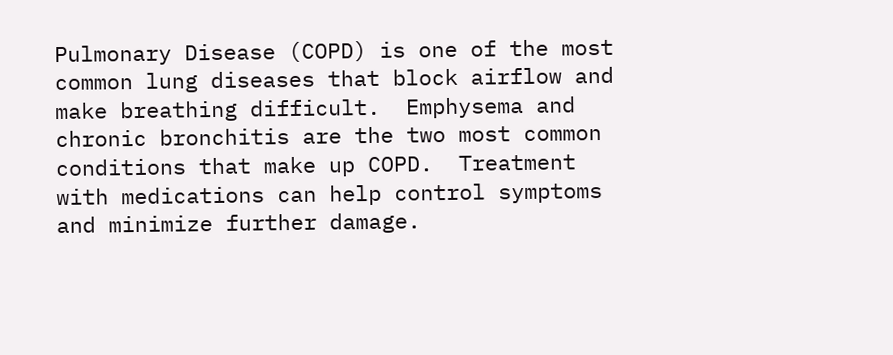Pulmonary Disease (COPD) is one of the most common lung diseases that block airflow and make breathing difficult.  Emphysema and chronic bronchitis are the two most common conditions that make up COPD.  Treatment with medications can help control symptoms and minimize further damage.